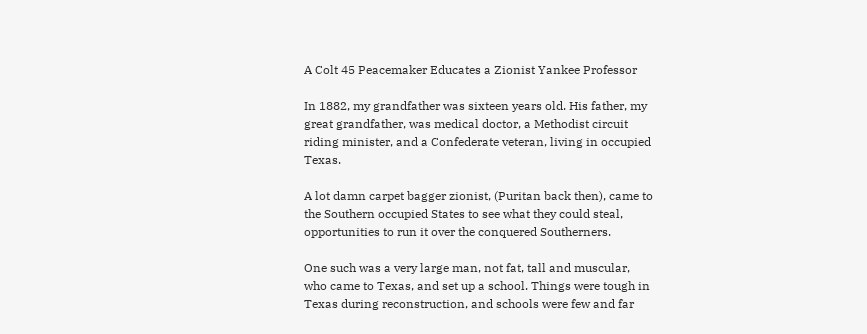A Colt 45 Peacemaker Educates a Zionist Yankee Professor

In 1882, my grandfather was sixteen years old. His father, my great grandfather, was medical doctor, a Methodist circuit riding minister, and a Confederate veteran, living in occupied Texas.

A lot damn carpet bagger zionist, (Puritan back then), came to the Southern occupied States to see what they could steal, opportunities to run it over the conquered Southerners.

One such was a very large man, not fat, tall and muscular, who came to Texas, and set up a school. Things were tough in Texas during reconstruction, and schools were few and far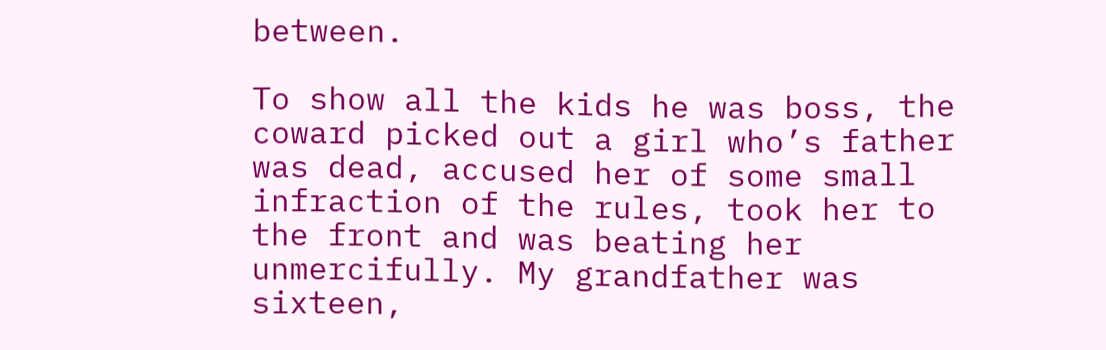between.

To show all the kids he was boss, the coward picked out a girl who’s father was dead, accused her of some small infraction of the rules, took her to the front and was beating her unmercifully. My grandfather was sixteen,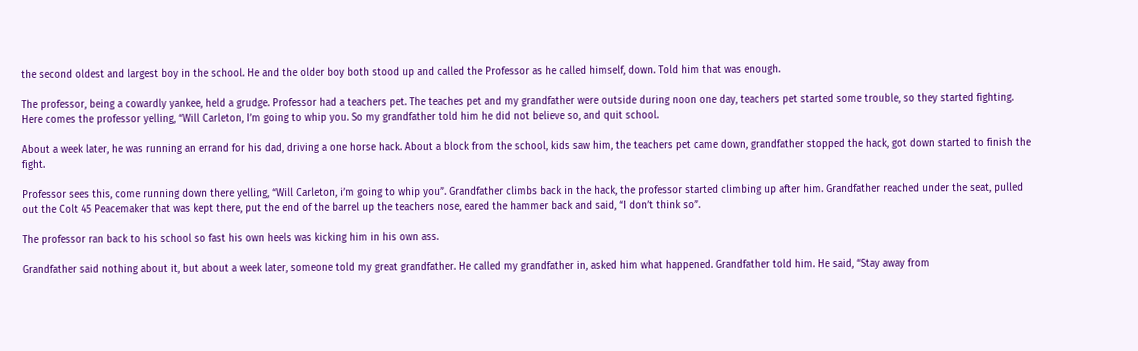the second oldest and largest boy in the school. He and the older boy both stood up and called the Professor as he called himself, down. Told him that was enough.

The professor, being a cowardly yankee, held a grudge. Professor had a teachers pet. The teaches pet and my grandfather were outside during noon one day, teachers pet started some trouble, so they started fighting. Here comes the professor yelling, “Will Carleton, I’m going to whip you. So my grandfather told him he did not believe so, and quit school.

About a week later, he was running an errand for his dad, driving a one horse hack. About a block from the school, kids saw him, the teachers pet came down, grandfather stopped the hack, got down started to finish the fight.

Professor sees this, come running down there yelling, “Will Carleton, i’m going to whip you”. Grandfather climbs back in the hack, the professor started climbing up after him. Grandfather reached under the seat, pulled out the Colt 45 Peacemaker that was kept there, put the end of the barrel up the teachers nose, eared the hammer back and said, “I don’t think so”.

The professor ran back to his school so fast his own heels was kicking him in his own ass.

Grandfather said nothing about it, but about a week later, someone told my great grandfather. He called my grandfather in, asked him what happened. Grandfather told him. He said, “Stay away from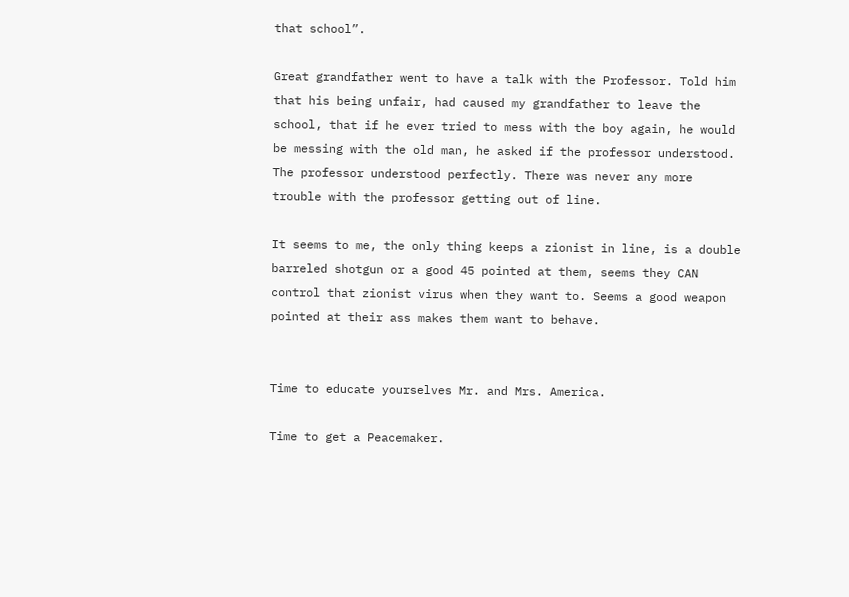that school”.

Great grandfather went to have a talk with the Professor. Told him that his being unfair, had caused my grandfather to leave the school, that if he ever tried to mess with the boy again, he would be messing with the old man, he asked if the professor understood. The professor understood perfectly. There was never any more trouble with the professor getting out of line.

It seems to me, the only thing keeps a zionist in line, is a double barreled shotgun or a good 45 pointed at them, seems they CAN control that zionist virus when they want to. Seems a good weapon pointed at their ass makes them want to behave.


Time to educate yourselves Mr. and Mrs. America.

Time to get a Peacemaker.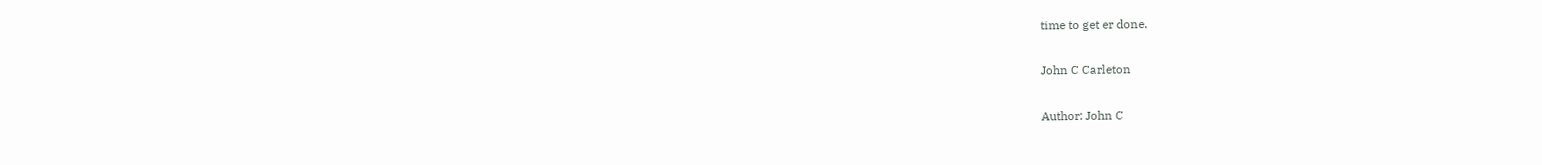time to get er done.

John C Carleton

Author: John C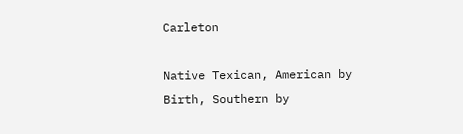Carleton

Native Texican, American by Birth, Southern by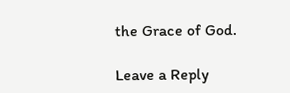the Grace of God.

Leave a Reply